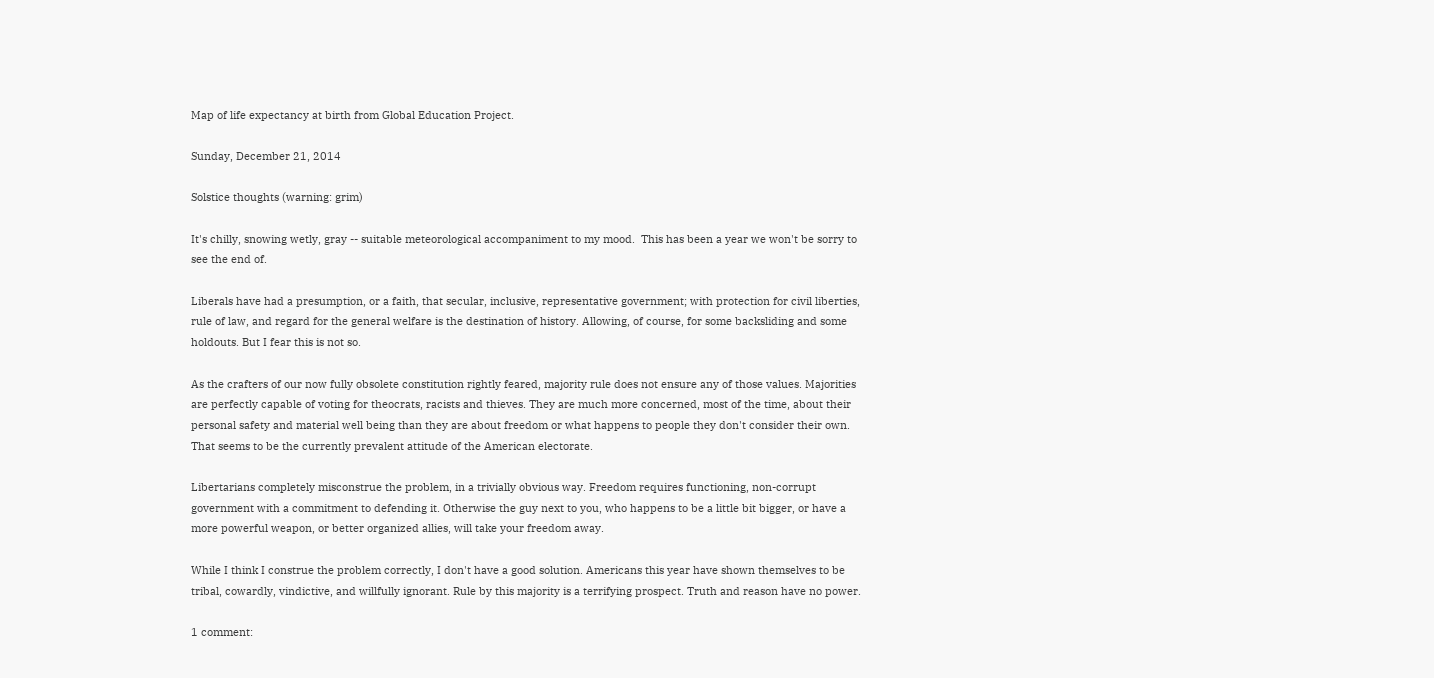Map of life expectancy at birth from Global Education Project.

Sunday, December 21, 2014

Solstice thoughts (warning: grim)

It's chilly, snowing wetly, gray -- suitable meteorological accompaniment to my mood.  This has been a year we won't be sorry to see the end of.

Liberals have had a presumption, or a faith, that secular, inclusive, representative government; with protection for civil liberties, rule of law, and regard for the general welfare is the destination of history. Allowing, of course, for some backsliding and some holdouts. But I fear this is not so.

As the crafters of our now fully obsolete constitution rightly feared, majority rule does not ensure any of those values. Majorities are perfectly capable of voting for theocrats, racists and thieves. They are much more concerned, most of the time, about their personal safety and material well being than they are about freedom or what happens to people they don't consider their own. That seems to be the currently prevalent attitude of the American electorate.

Libertarians completely misconstrue the problem, in a trivially obvious way. Freedom requires functioning, non-corrupt government with a commitment to defending it. Otherwise the guy next to you, who happens to be a little bit bigger, or have a more powerful weapon, or better organized allies, will take your freedom away.

While I think I construe the problem correctly, I don't have a good solution. Americans this year have shown themselves to be tribal, cowardly, vindictive, and willfully ignorant. Rule by this majority is a terrifying prospect. Truth and reason have no power.

1 comment: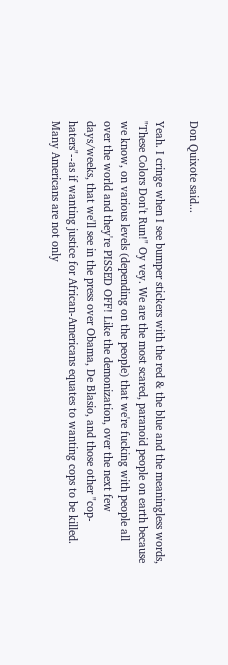Don Quixote said...

Yeah. I cringe when I see bumper stickers with the red & the blue and the meaningless words, "These Colors Don't Run!" Oy vey. We are the most scared, paranoid people on earth because we know, on various levels (depending on the people) that we're fucking with people all over the world and they're PISSED OFF! Like the demonization, over the next few days/weeks, that we'll see in the press over Obama, De Blasio, and those other "cop-haters"--as if wanting justice for African-Americans equates to wanting cops to be killed. Many Americans are not only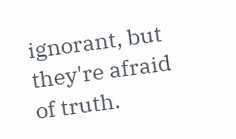ignorant, but they're afraid of truth.